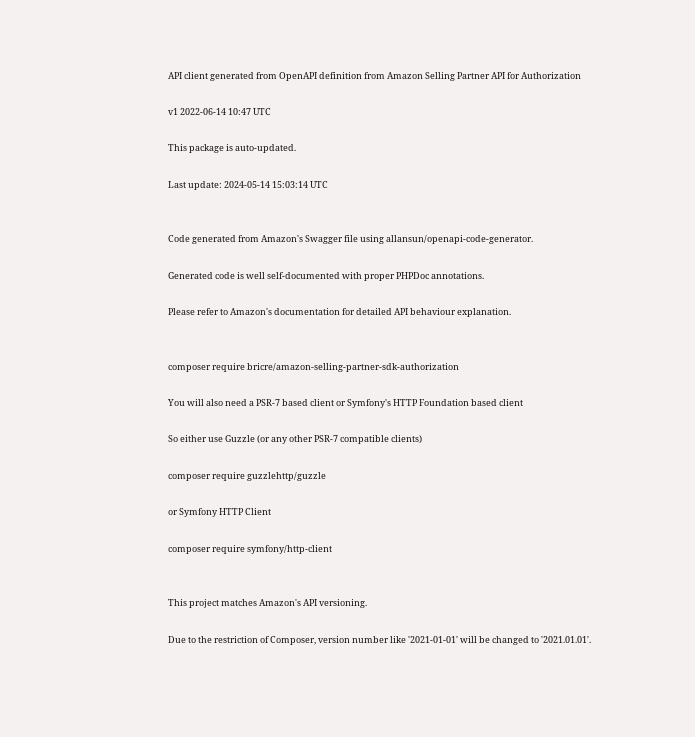API client generated from OpenAPI definition from Amazon Selling Partner API for Authorization

v1 2022-06-14 10:47 UTC

This package is auto-updated.

Last update: 2024-05-14 15:03:14 UTC


Code generated from Amazon's Swagger file using allansun/openapi-code-generator.

Generated code is well self-documented with proper PHPDoc annotations.

Please refer to Amazon's documentation for detailed API behaviour explanation.


composer require bricre/amazon-selling-partner-sdk-authorization

You will also need a PSR-7 based client or Symfony's HTTP Foundation based client

So either use Guzzle (or any other PSR-7 compatible clients)

composer require guzzlehttp/guzzle

or Symfony HTTP Client

composer require symfony/http-client


This project matches Amazon's API versioning.

Due to the restriction of Composer, version number like '2021-01-01' will be changed to '2021.01.01'.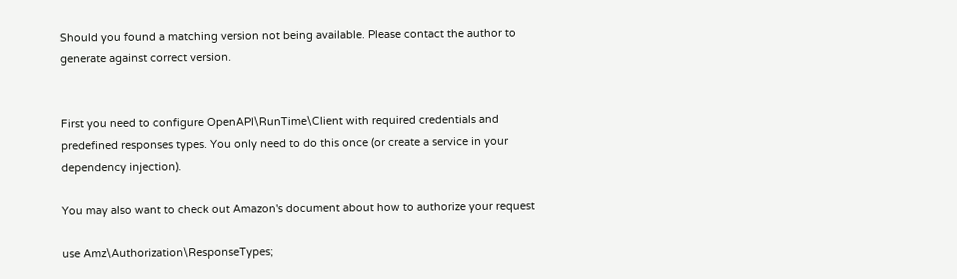Should you found a matching version not being available. Please contact the author to generate against correct version.


First you need to configure OpenAPI\RunTime\Client with required credentials and predefined responses types. You only need to do this once (or create a service in your dependency injection).

You may also want to check out Amazon's document about how to authorize your request

use Amz\Authorization\ResponseTypes;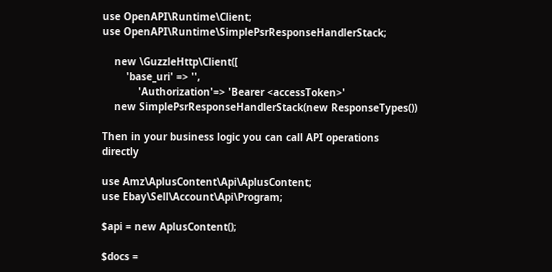use OpenAPI\Runtime\Client;
use OpenAPI\Runtime\SimplePsrResponseHandlerStack;

    new \GuzzleHttp\Client([
        'base_uri' => '',
            'Authorization'=> 'Bearer <accessToken>'
    new SimplePsrResponseHandlerStack(new ResponseTypes())

Then in your business logic you can call API operations directly

use Amz\AplusContent\Api\AplusContent;
use Ebay\Sell\Account\Api\Program;

$api = new AplusContent();

$docs =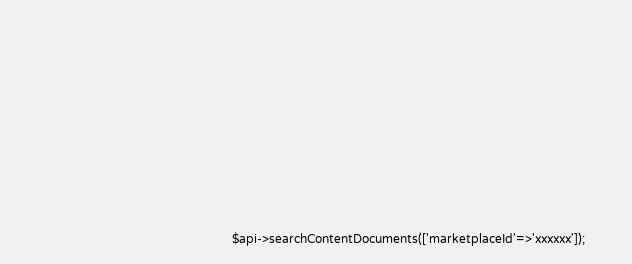$api->searchContentDocuments(['marketplaceId'=>'xxxxxx']);